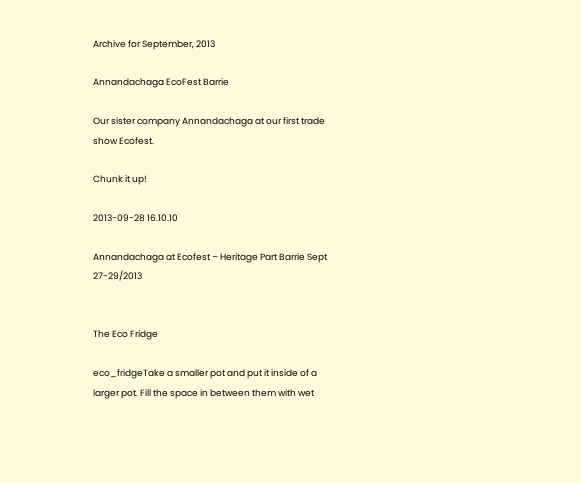Archive for September, 2013

Annandachaga EcoFest Barrie

Our sister company Annandachaga at our first trade show Ecofest.

Chunk it up!

2013-09-28 16.10.10

Annandachaga at Ecofest – Heritage Part Barrie Sept 27-29/2013


The Eco Fridge

eco_fridgeTake a smaller pot and put it inside of a larger pot. Fill the space in between them with wet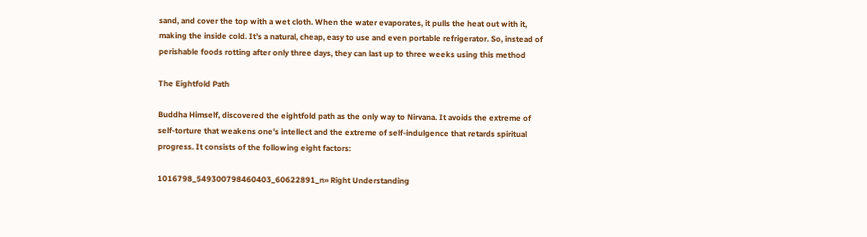sand, and cover the top with a wet cloth. When the water evaporates, it pulls the heat out with it, making the inside cold. It’s a natural, cheap, easy to use and even portable refrigerator. So, instead of perishable foods rotting after only three days, they can last up to three weeks using this method

The Eightfold Path

Buddha Himself, discovered the eightfold path as the only way to Nirvana. It avoids the extreme of self-torture that weakens one’s intellect and the extreme of self-indulgence that retards spiritual progress. It consists of the following eight factors:

1016798_549300798460403_60622891_n» Right Understanding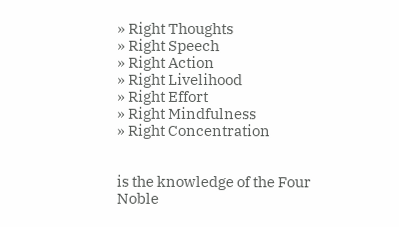» Right Thoughts
» Right Speech
» Right Action
» Right Livelihood
» Right Effort
» Right Mindfulness
» Right Concentration


is the knowledge of the Four Noble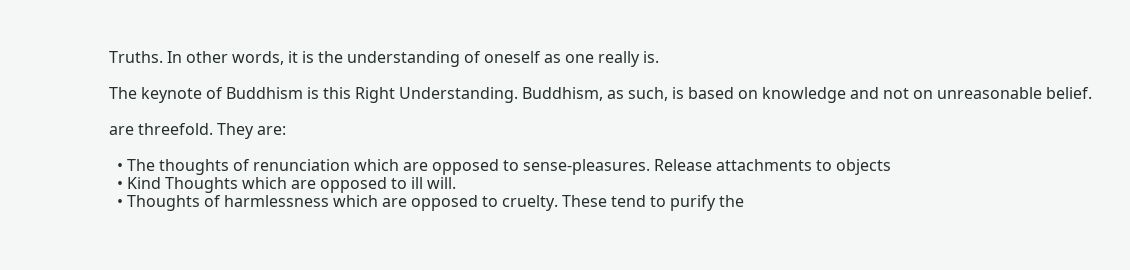Truths. In other words, it is the understanding of oneself as one really is.

The keynote of Buddhism is this Right Understanding. Buddhism, as such, is based on knowledge and not on unreasonable belief.

are threefold. They are:

  • The thoughts of renunciation which are opposed to sense-pleasures. Release attachments to objects
  • Kind Thoughts which are opposed to ill will.
  • Thoughts of harmlessness which are opposed to cruelty. These tend to purify the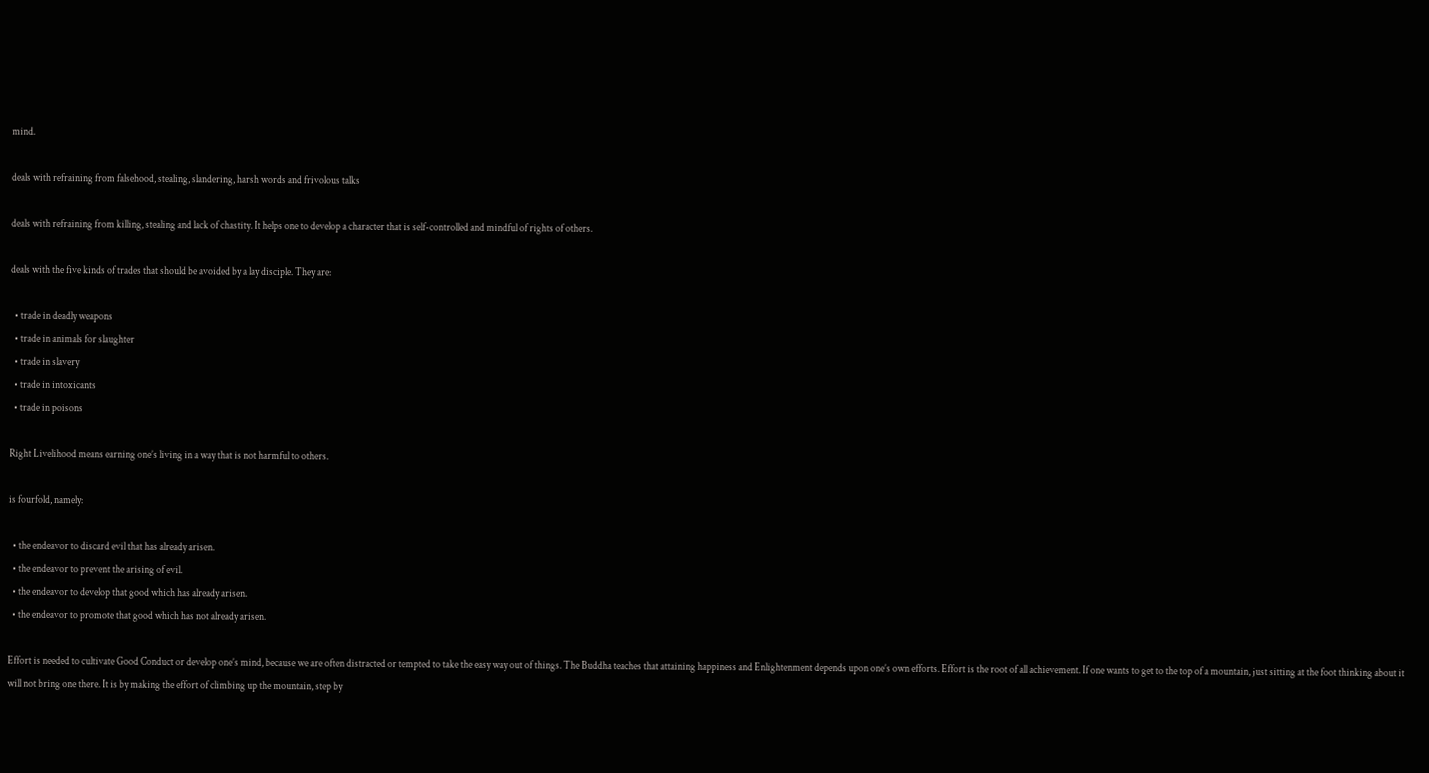mind.

deals with refraining from falsehood, stealing, slandering, harsh words and frivolous talks

deals with refraining from killing, stealing and lack of chastity. It helps one to develop a character that is self-controlled and mindful of rights of others.

deals with the five kinds of trades that should be avoided by a lay disciple. They are:

  • trade in deadly weapons
  • trade in animals for slaughter
  • trade in slavery
  • trade in intoxicants
  • trade in poisons

Right Livelihood means earning one’s living in a way that is not harmful to others.

is fourfold, namely:

  • the endeavor to discard evil that has already arisen.
  • the endeavor to prevent the arising of evil.
  • the endeavor to develop that good which has already arisen.
  • the endeavor to promote that good which has not already arisen.

Effort is needed to cultivate Good Conduct or develop one’s mind, because we are often distracted or tempted to take the easy way out of things. The Buddha teaches that attaining happiness and Enlightenment depends upon one’s own efforts. Effort is the root of all achievement. If one wants to get to the top of a mountain, just sitting at the foot thinking about it will not bring one there. It is by making the effort of climbing up the mountain, step by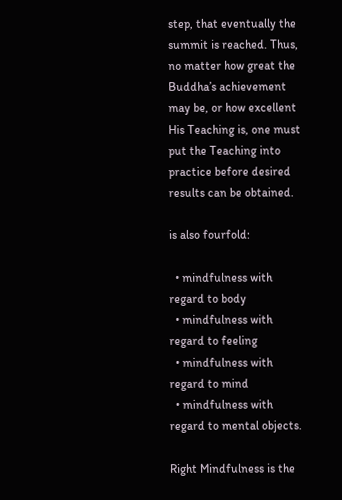step, that eventually the summit is reached. Thus, no matter how great the Buddha’s achievement may be, or how excellent His Teaching is, one must put the Teaching into practice before desired results can be obtained.

is also fourfold:

  • mindfulness with regard to body
  • mindfulness with regard to feeling
  • mindfulness with regard to mind
  • mindfulness with regard to mental objects.

Right Mindfulness is the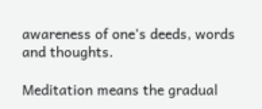awareness of one’s deeds, words and thoughts.

Meditation means the gradual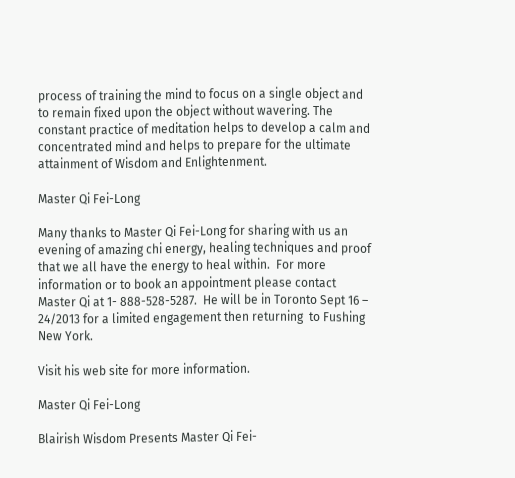process of training the mind to focus on a single object and to remain fixed upon the object without wavering. The constant practice of meditation helps to develop a calm and concentrated mind and helps to prepare for the ultimate attainment of Wisdom and Enlightenment.

Master Qi Fei-Long

Many thanks to Master Qi Fei-Long for sharing with us an evening of amazing chi energy, healing techniques and proof that we all have the energy to heal within.  For more information or to book an appointment please contact Master Qi at 1- 888-528-5287.  He will be in Toronto Sept 16 – 24/2013 for a limited engagement then returning  to Fushing New York.

Visit his web site for more information.

Master Qi Fei-Long

Blairish Wisdom Presents Master Qi Fei-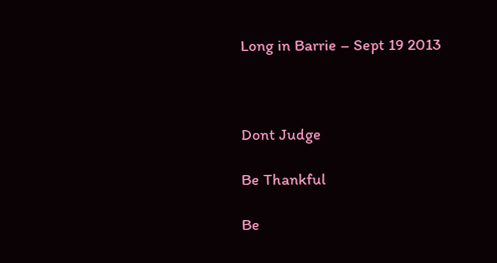Long in Barrie – Sept 19 2013



Dont Judge

Be Thankful

Be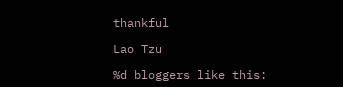thankful

Lao Tzu

%d bloggers like this: